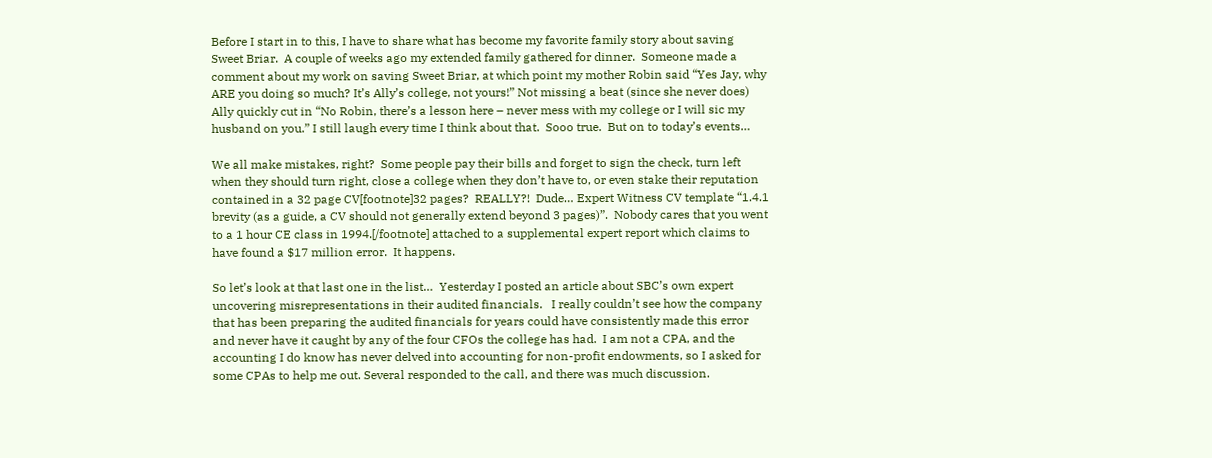Before I start in to this, I have to share what has become my favorite family story about saving Sweet Briar.  A couple of weeks ago my extended family gathered for dinner.  Someone made a comment about my work on saving Sweet Briar, at which point my mother Robin said “Yes Jay, why ARE you doing so much? It’s Ally’s college, not yours!” Not missing a beat (since she never does) Ally quickly cut in “No Robin, there’s a lesson here – never mess with my college or I will sic my husband on you.” I still laugh every time I think about that.  Sooo true.  But on to today’s events…

We all make mistakes, right?  Some people pay their bills and forget to sign the check, turn left when they should turn right, close a college when they don’t have to, or even stake their reputation contained in a 32 page CV[footnote]32 pages?  REALLY?!  Dude… Expert Witness CV template “1.4.1 brevity (as a guide, a CV should not generally extend beyond 3 pages)”.  Nobody cares that you went to a 1 hour CE class in 1994.[/footnote] attached to a supplemental expert report which claims to have found a $17 million error.  It happens.

So let’s look at that last one in the list…  Yesterday I posted an article about SBC’s own expert uncovering misrepresentations in their audited financials.   I really couldn’t see how the company that has been preparing the audited financials for years could have consistently made this error and never have it caught by any of the four CFOs the college has had.  I am not a CPA, and the accounting I do know has never delved into accounting for non-profit endowments, so I asked for some CPAs to help me out. Several responded to the call, and there was much discussion.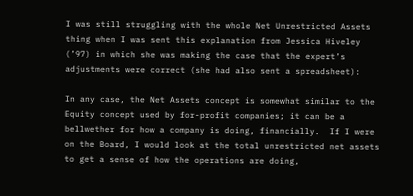I was still struggling with the whole Net Unrestricted Assets thing when I was sent this explanation from Jessica Hiveley (’97) in which she was making the case that the expert’s adjustments were correct (she had also sent a spreadsheet):

In any case, the Net Assets concept is somewhat similar to the Equity concept used by for-profit companies; it can be a bellwether for how a company is doing, financially.  If I were on the Board, I would look at the total unrestricted net assets to get a sense of how the operations are doing,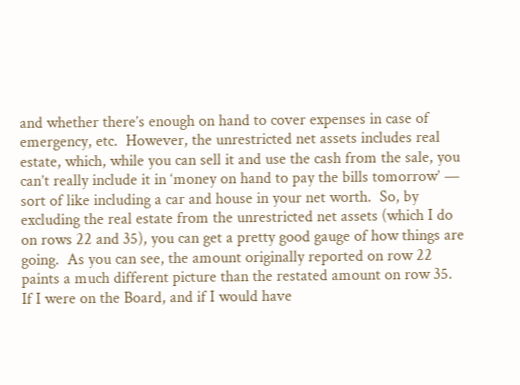and whether there’s enough on hand to cover expenses in case of emergency, etc.  However, the unrestricted net assets includes real estate, which, while you can sell it and use the cash from the sale, you can’t really include it in ‘money on hand to pay the bills tomorrow’ — sort of like including a car and house in your net worth.  So, by excluding the real estate from the unrestricted net assets (which I do on rows 22 and 35), you can get a pretty good gauge of how things are going.  As you can see, the amount originally reported on row 22 paints a much different picture than the restated amount on row 35.  If I were on the Board, and if I would have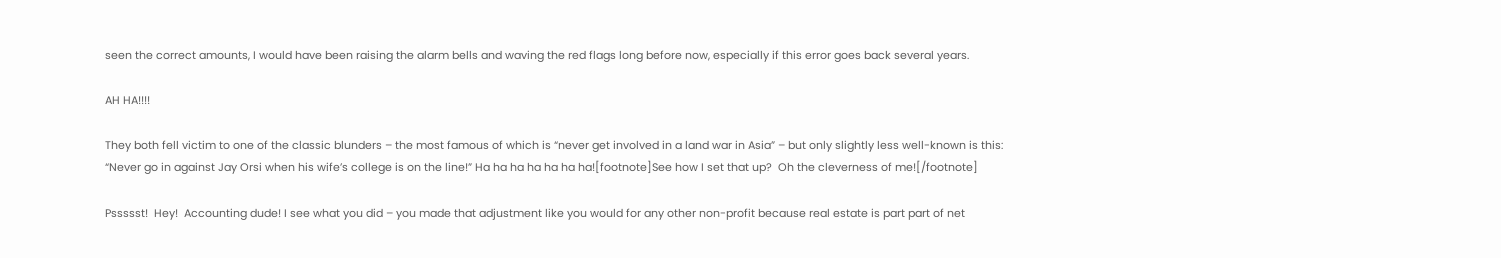seen the correct amounts, I would have been raising the alarm bells and waving the red flags long before now, especially if this error goes back several years.

AH HA!!!!

They both fell victim to one of the classic blunders – the most famous of which is “never get involved in a land war in Asia” – but only slightly less well-known is this: “Never go in against Jay Orsi when his wife’s college is on the line!” Ha ha ha ha ha ha ha![footnote]See how I set that up?  Oh the cleverness of me![/footnote]

Pssssst!  Hey!  Accounting dude! I see what you did – you made that adjustment like you would for any other non-profit because real estate is part part of net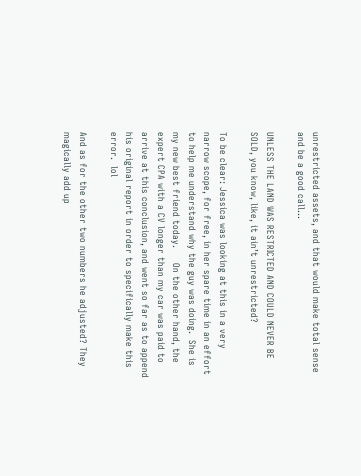unrestricted assets, and that would make total sense and be a good call…

UNLESS THE LAND WAS RESTRICTED AND COULD NEVER BE SOLD, you know, like, it ain’t unrestricted?

To be clear: Jessica was looking at this in a very narrow scope, for free, in her spare time in an effort to help me understand why the guy was doing.  She is my new best friend today.     On the other hand, the expert CPA with a CV longer than my car was paid to arrive at this conclusion, and went so far as to append his original report in order to specifically make this error.  lol

And as for the other two numbers he adjusted? They magically add up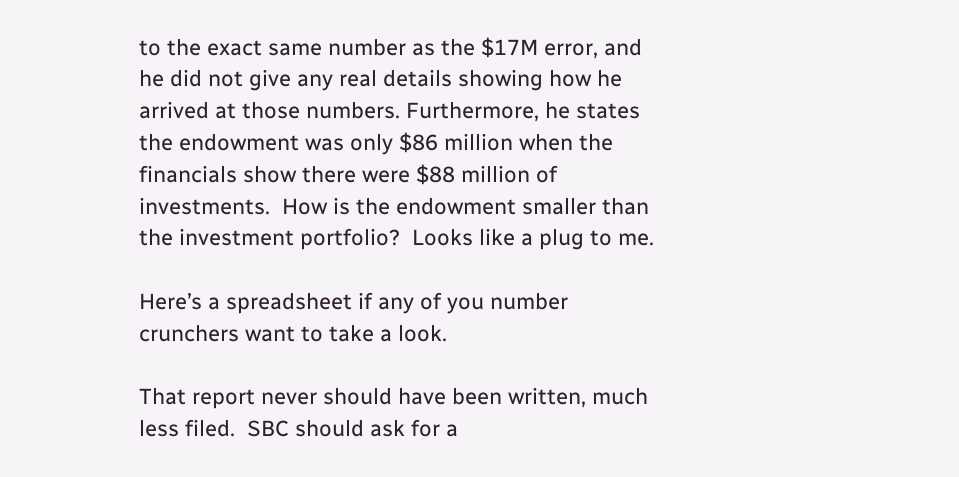to the exact same number as the $17M error, and he did not give any real details showing how he arrived at those numbers. Furthermore, he states the endowment was only $86 million when the financials show there were $88 million of investments.  How is the endowment smaller than the investment portfolio?  Looks like a plug to me.

Here’s a spreadsheet if any of you number crunchers want to take a look.

That report never should have been written, much less filed.  SBC should ask for a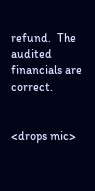refund.  The audited financials are correct.


<drops mic>